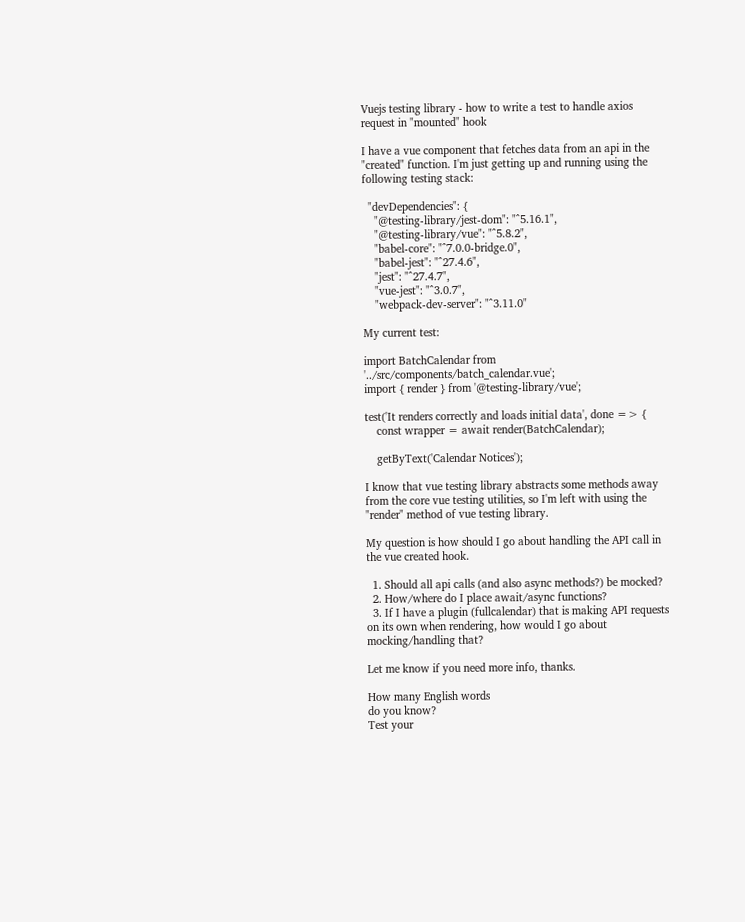Vuejs testing library - how to write a test to handle axios request in "mounted" hook

I have a vue component that fetches data from an api in the "created" function. I'm just getting up and running using the following testing stack:

  "devDependencies": {
    "@testing-library/jest-dom": "^5.16.1",
    "@testing-library/vue": "^5.8.2",
    "babel-core": "^7.0.0-bridge.0",
    "babel-jest": "^27.4.6",
    "jest": "^27.4.7",
    "vue-jest": "^3.0.7",
    "webpack-dev-server": "^3.11.0"

My current test:

import BatchCalendar from '../src/components/batch_calendar.vue';
import { render } from '@testing-library/vue';

test('It renders correctly and loads initial data', done => {
    const wrapper = await render(BatchCalendar);

    getByText('Calendar Notices');

I know that vue testing library abstracts some methods away from the core vue testing utilities, so I'm left with using the "render" method of vue testing library.

My question is how should I go about handling the API call in the vue created hook.

  1. Should all api calls (and also async methods?) be mocked?
  2. How/where do I place await/async functions?
  3. If I have a plugin (fullcalendar) that is making API requests on its own when rendering, how would I go about mocking/handling that?

Let me know if you need more info, thanks.

How many English words
do you know?
Test your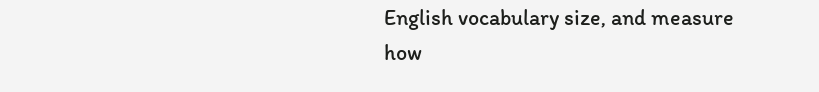English vocabulary size, and measure
how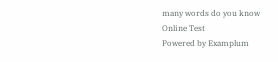many words do you know
Online Test
Powered by Examplum